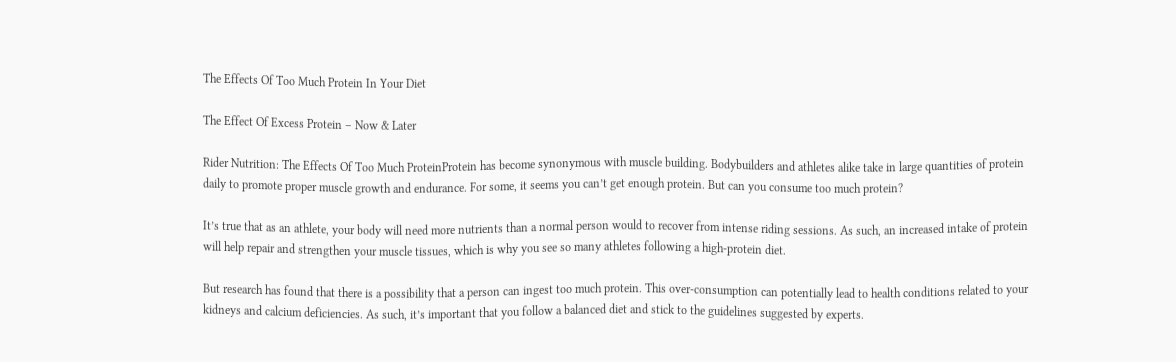The Effects Of Too Much Protein In Your Diet

The Effect Of Excess Protein – Now & Later

Rider Nutrition: The Effects Of Too Much ProteinProtein has become synonymous with muscle building. Bodybuilders and athletes alike take in large quantities of protein daily to promote proper muscle growth and endurance. For some, it seems you can’t get enough protein. But can you consume too much protein?

It’s true that as an athlete, your body will need more nutrients than a normal person would to recover from intense riding sessions. As such, an increased intake of protein will help repair and strengthen your muscle tissues, which is why you see so many athletes following a high-protein diet.

But research has found that there is a possibility that a person can ingest too much protein. This over-consumption can potentially lead to health conditions related to your kidneys and calcium deficiencies. As such, it’s important that you follow a balanced diet and stick to the guidelines suggested by experts.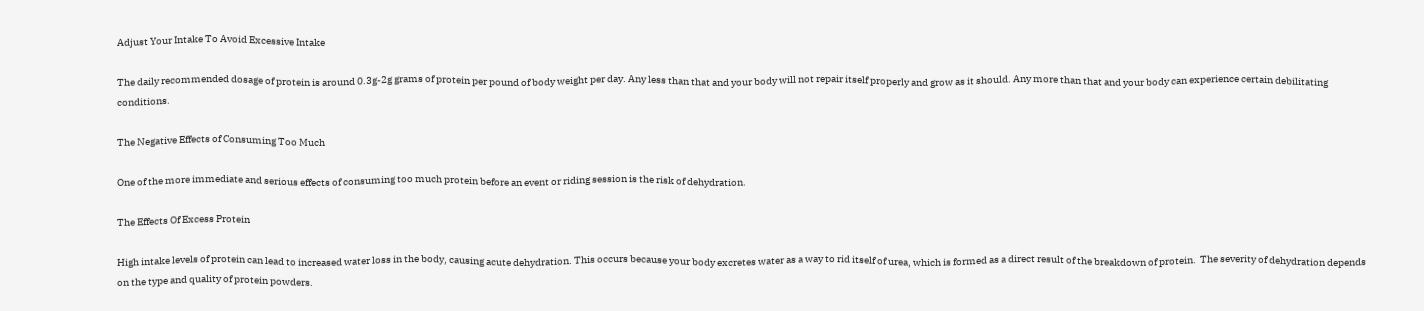Adjust Your Intake To Avoid Excessive Intake

The daily recommended dosage of protein is around 0.3g-2g grams of protein per pound of body weight per day. Any less than that and your body will not repair itself properly and grow as it should. Any more than that and your body can experience certain debilitating conditions.

The Negative Effects of Consuming Too Much

One of the more immediate and serious effects of consuming too much protein before an event or riding session is the risk of dehydration.

The Effects Of Excess Protein

High intake levels of protein can lead to increased water loss in the body, causing acute dehydration. This occurs because your body excretes water as a way to rid itself of urea, which is formed as a direct result of the breakdown of protein.  The severity of dehydration depends on the type and quality of protein powders.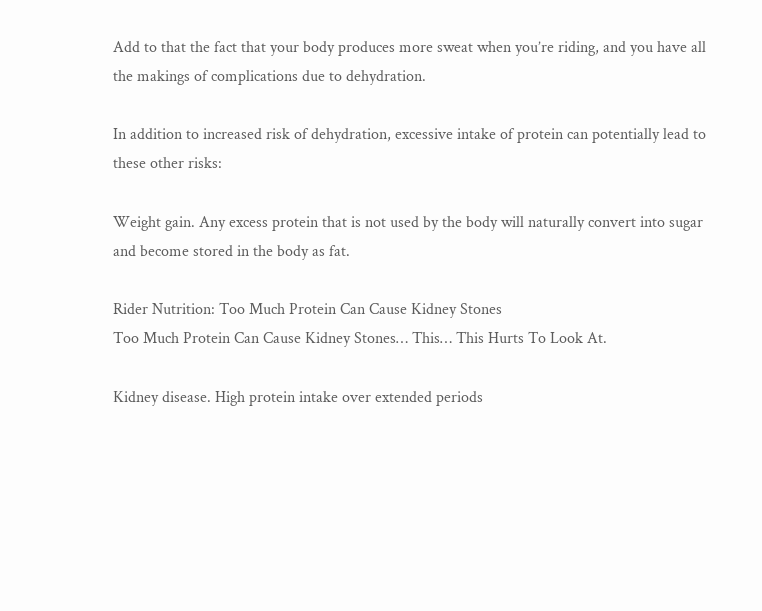Add to that the fact that your body produces more sweat when you’re riding, and you have all the makings of complications due to dehydration.

In addition to increased risk of dehydration, excessive intake of protein can potentially lead to these other risks:

Weight gain. Any excess protein that is not used by the body will naturally convert into sugar and become stored in the body as fat.

Rider Nutrition: Too Much Protein Can Cause Kidney Stones
Too Much Protein Can Cause Kidney Stones… This… This Hurts To Look At.

Kidney disease. High protein intake over extended periods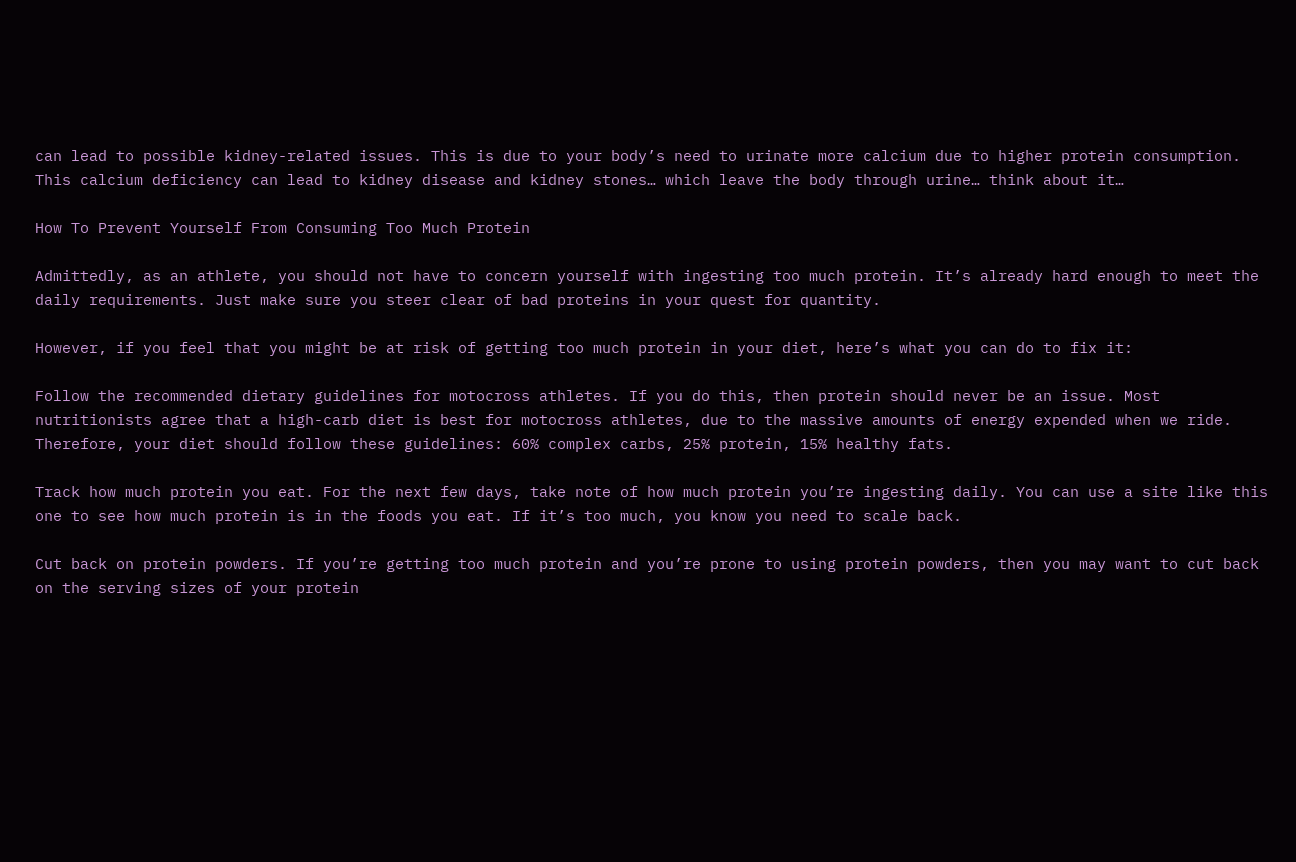can lead to possible kidney-related issues. This is due to your body’s need to urinate more calcium due to higher protein consumption. This calcium deficiency can lead to kidney disease and kidney stones… which leave the body through urine… think about it…

How To Prevent Yourself From Consuming Too Much Protein

Admittedly, as an athlete, you should not have to concern yourself with ingesting too much protein. It’s already hard enough to meet the daily requirements. Just make sure you steer clear of bad proteins in your quest for quantity.

However, if you feel that you might be at risk of getting too much protein in your diet, here’s what you can do to fix it:

Follow the recommended dietary guidelines for motocross athletes. If you do this, then protein should never be an issue. Most nutritionists agree that a high-carb diet is best for motocross athletes, due to the massive amounts of energy expended when we ride. Therefore, your diet should follow these guidelines: 60% complex carbs, 25% protein, 15% healthy fats.

Track how much protein you eat. For the next few days, take note of how much protein you’re ingesting daily. You can use a site like this one to see how much protein is in the foods you eat. If it’s too much, you know you need to scale back.

Cut back on protein powders. If you’re getting too much protein and you’re prone to using protein powders, then you may want to cut back on the serving sizes of your protein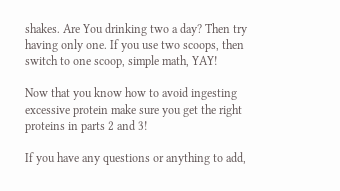shakes. Are You drinking two a day? Then try having only one. If you use two scoops, then switch to one scoop, simple math, YAY!

Now that you know how to avoid ingesting excessive protein make sure you get the right proteins in parts 2 and 3!

If you have any questions or anything to add,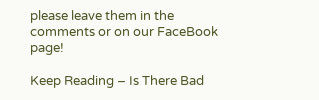please leave them in the comments or on our FaceBook page!

Keep Reading – Is There Bad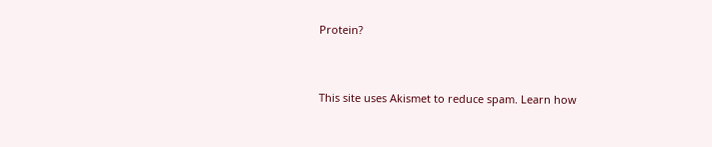Protein?


This site uses Akismet to reduce spam. Learn how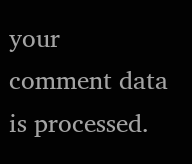your comment data is processed.